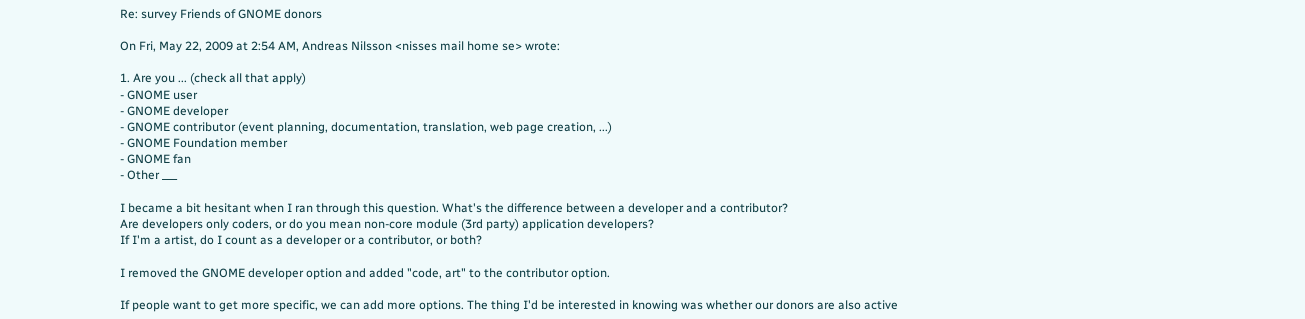Re: survey Friends of GNOME donors

On Fri, May 22, 2009 at 2:54 AM, Andreas Nilsson <nisses mail home se> wrote:

1. Are you ... (check all that apply)
- GNOME user
- GNOME developer
- GNOME contributor (event planning, documentation, translation, web page creation, ...)
- GNOME Foundation member
- GNOME fan
- Other ___

I became a bit hesitant when I ran through this question. What's the difference between a developer and a contributor?
Are developers only coders, or do you mean non-core module (3rd party) application developers?
If I'm a artist, do I count as a developer or a contributor, or both?

I removed the GNOME developer option and added "code, art" to the contributor option.

If people want to get more specific, we can add more options. The thing I'd be interested in knowing was whether our donors are also active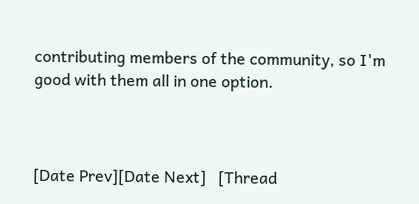contributing members of the community, so I'm good with them all in one option.



[Date Prev][Date Next]   [Thread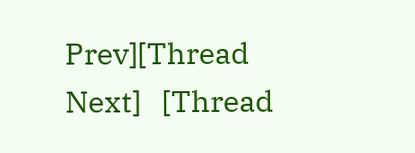Prev][Thread Next]   [Thread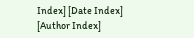Index] [Date Index] [Author Index]